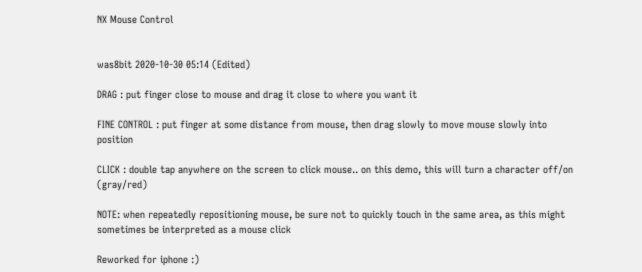NX Mouse Control


was8bit 2020-10-30 05:14 (Edited)

DRAG : put finger close to mouse and drag it close to where you want it

FINE CONTROL : put finger at some distance from mouse, then drag slowly to move mouse slowly into position

CLICK : double tap anywhere on the screen to click mouse.. on this demo, this will turn a character off/on (gray/red)

NOTE: when repeatedly repositioning mouse, be sure not to quickly touch in the same area, as this might sometimes be interpreted as a mouse click

Reworked for iphone :)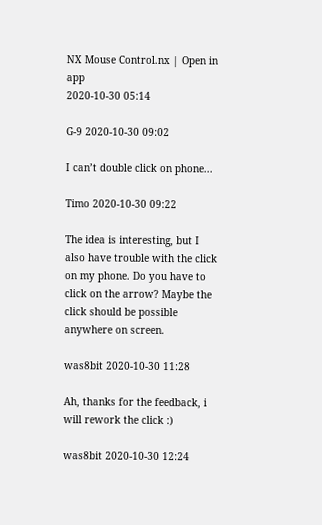NX Mouse Control.nx | Open in app
2020-10-30 05:14

G-9 2020-10-30 09:02

I can’t double click on phone...

Timo 2020-10-30 09:22

The idea is interesting, but I also have trouble with the click on my phone. Do you have to click on the arrow? Maybe the click should be possible anywhere on screen.

was8bit 2020-10-30 11:28

Ah, thanks for the feedback, i will rework the click :)

was8bit 2020-10-30 12:24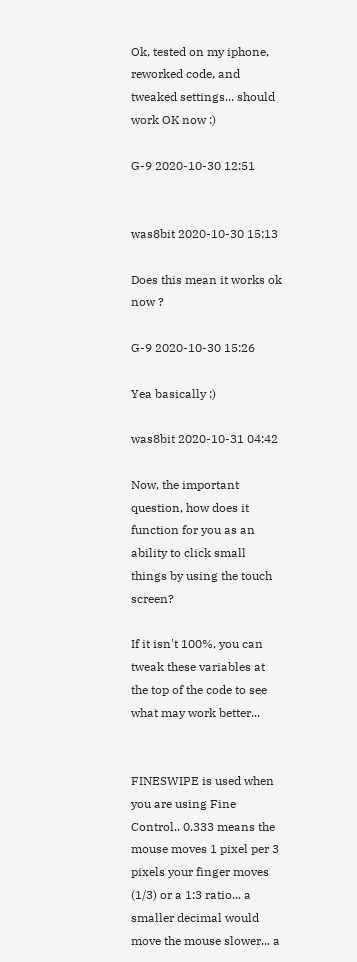Ok, tested on my iphone, reworked code, and tweaked settings... should work OK now :)

G-9 2020-10-30 12:51


was8bit 2020-10-30 15:13

Does this mean it works ok now ?

G-9 2020-10-30 15:26

Yea basically ;)

was8bit 2020-10-31 04:42

Now, the important question, how does it function for you as an ability to click small things by using the touch screen?

If it isn't 100%, you can tweak these variables at the top of the code to see what may work better...


FINESWIPE is used when you are using Fine Control.. 0.333 means the mouse moves 1 pixel per 3 pixels your finger moves (1/3) or a 1:3 ratio... a smaller decimal would move the mouse slower... a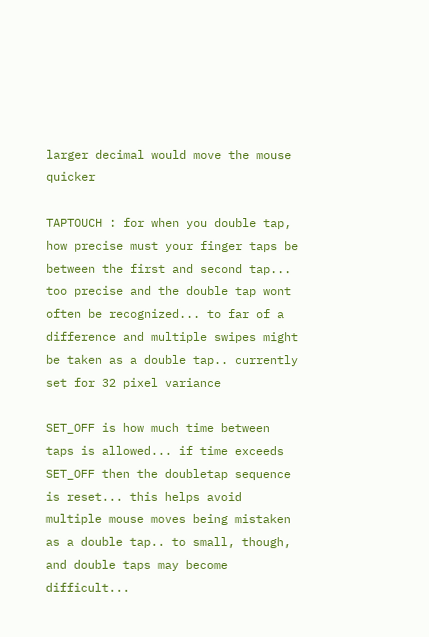larger decimal would move the mouse quicker

TAPTOUCH : for when you double tap, how precise must your finger taps be between the first and second tap... too precise and the double tap wont often be recognized... to far of a difference and multiple swipes might be taken as a double tap.. currently set for 32 pixel variance

SET_OFF is how much time between taps is allowed... if time exceeds SET_OFF then the doubletap sequence is reset... this helps avoid multiple mouse moves being mistaken as a double tap.. to small, though, and double taps may become difficult...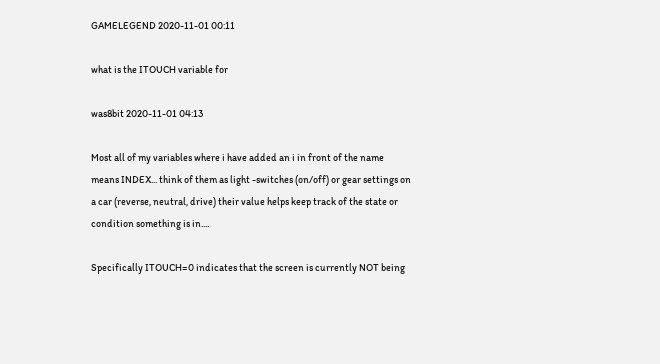GAMELEGEND 2020-11-01 00:11

what is the ITOUCH variable for

was8bit 2020-11-01 04:13

Most all of my variables where i have added an i in front of the name means INDEX... think of them as light -switches (on/off) or gear settings on a car (reverse, neutral, drive) their value helps keep track of the state or condition something is in....

Specifically ITOUCH=0 indicates that the screen is currently NOT being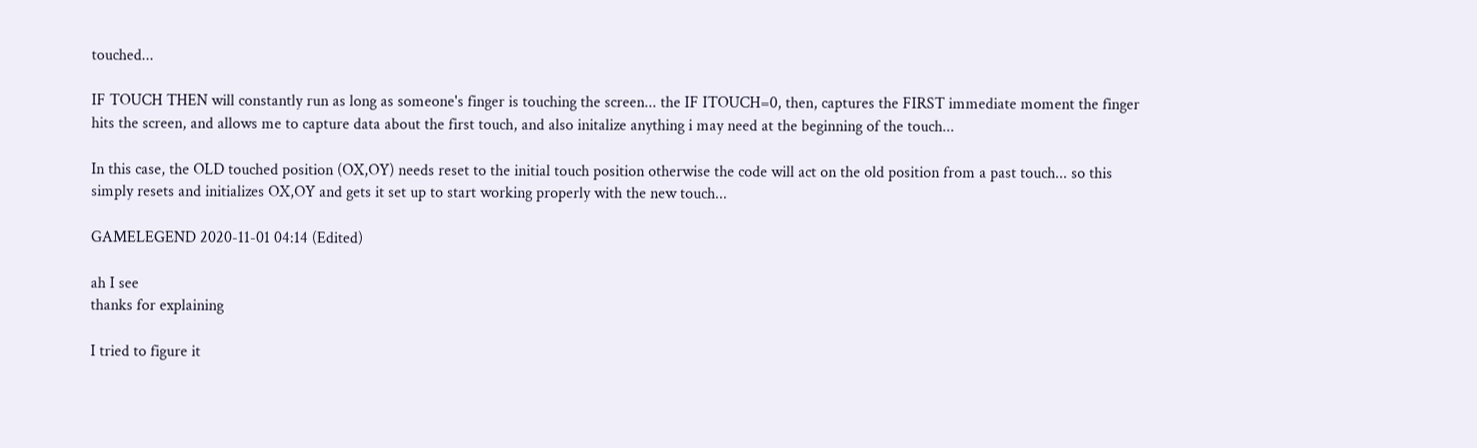touched...

IF TOUCH THEN will constantly run as long as someone's finger is touching the screen... the IF ITOUCH=0, then, captures the FIRST immediate moment the finger hits the screen, and allows me to capture data about the first touch, and also initalize anything i may need at the beginning of the touch...

In this case, the OLD touched position (OX,OY) needs reset to the initial touch position otherwise the code will act on the old position from a past touch... so this simply resets and initializes OX,OY and gets it set up to start working properly with the new touch...

GAMELEGEND 2020-11-01 04:14 (Edited)

ah I see
thanks for explaining

I tried to figure it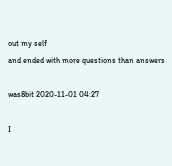out my self
and ended with more questions than answers

was8bit 2020-11-01 04:27

I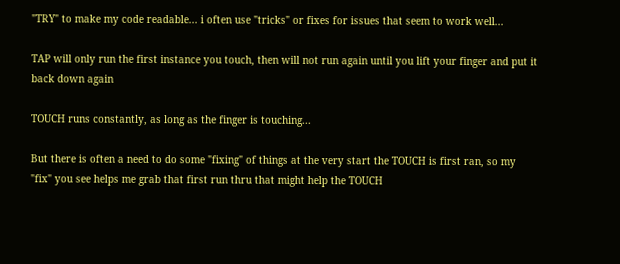"TRY" to make my code readable... i often use "tricks" or fixes for issues that seem to work well...

TAP will only run the first instance you touch, then will not run again until you lift your finger and put it back down again

TOUCH runs constantly, as long as the finger is touching...

But there is often a need to do some "fixing" of things at the very start the TOUCH is first ran, so my "fix" you see helps me grab that first run thru that might help the TOUCH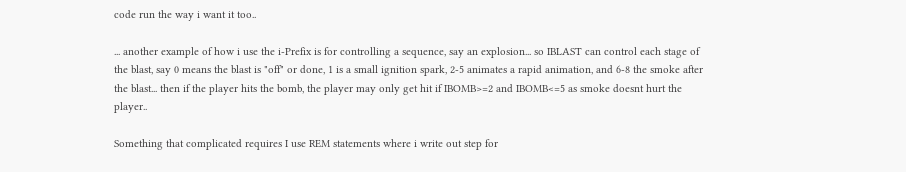code run the way i want it too..

... another example of how i use the i-Prefix is for controlling a sequence, say an explosion... so IBLAST can control each stage of the blast, say 0 means the blast is "off" or done, 1 is a small ignition spark, 2-5 animates a rapid animation, and 6-8 the smoke after the blast... then if the player hits the bomb, the player may only get hit if IBOMB>=2 and IBOMB<=5 as smoke doesnt hurt the player..

Something that complicated requires I use REM statements where i write out step for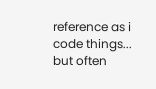reference as i code things... but often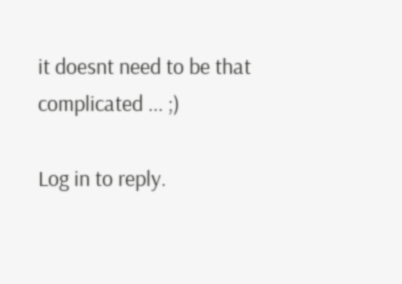it doesnt need to be that complicated ... ;)

Log in to reply.